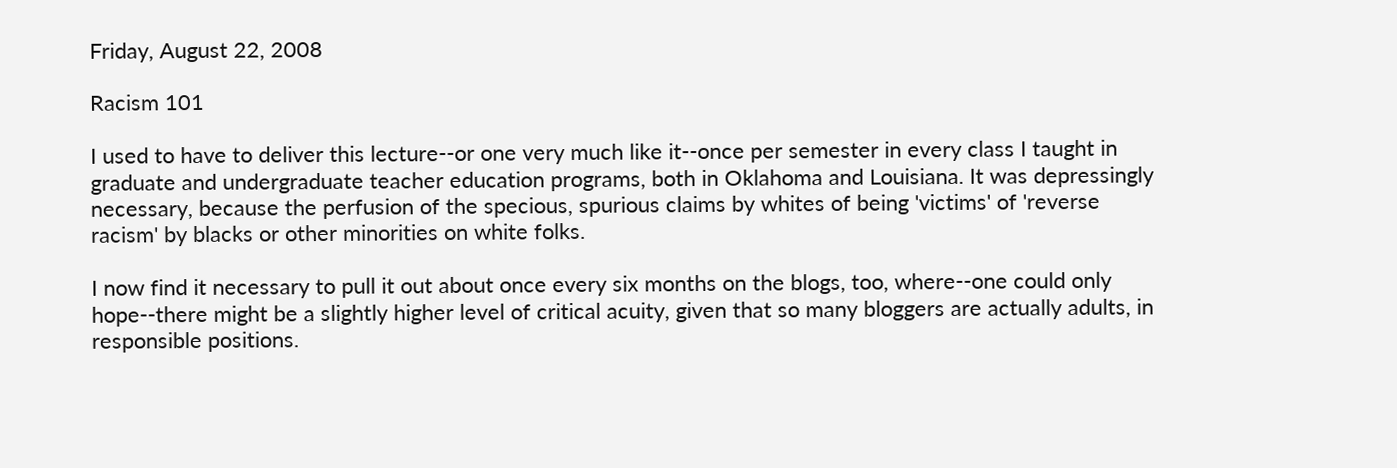Friday, August 22, 2008

Racism 101

I used to have to deliver this lecture--or one very much like it--once per semester in every class I taught in graduate and undergraduate teacher education programs, both in Oklahoma and Louisiana. It was depressingly necessary, because the perfusion of the specious, spurious claims by whites of being 'victims' of 'reverse racism' by blacks or other minorities on white folks.

I now find it necessary to pull it out about once every six months on the blogs, too, where--one could only hope--there might be a slightly higher level of critical acuity, given that so many bloggers are actually adults, in responsible positions.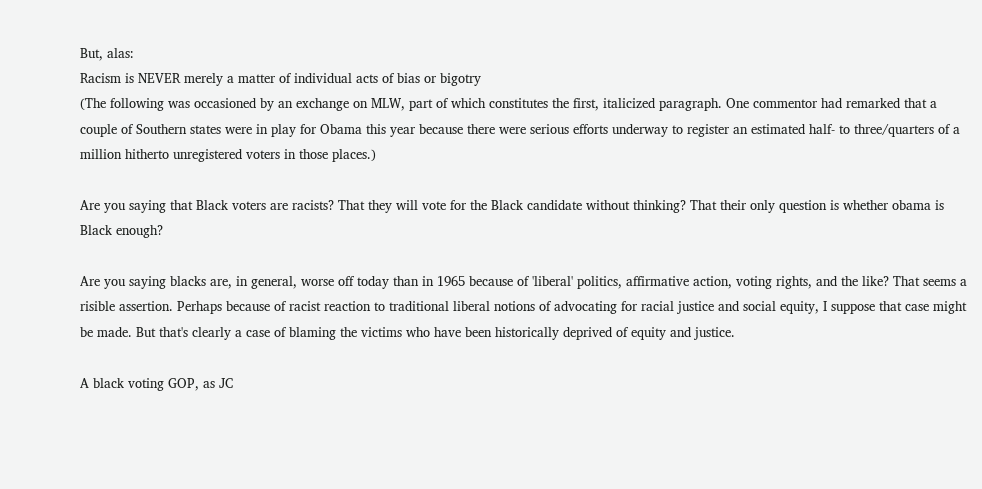But, alas:
Racism is NEVER merely a matter of individual acts of bias or bigotry
(The following was occasioned by an exchange on MLW, part of which constitutes the first, italicized paragraph. One commentor had remarked that a couple of Southern states were in play for Obama this year because there were serious efforts underway to register an estimated half- to three/quarters of a million hitherto unregistered voters in those places.)

Are you saying that Black voters are racists? That they will vote for the Black candidate without thinking? That their only question is whether obama is Black enough?

Are you saying blacks are, in general, worse off today than in 1965 because of 'liberal' politics, affirmative action, voting rights, and the like? That seems a risible assertion. Perhaps because of racist reaction to traditional liberal notions of advocating for racial justice and social equity, I suppose that case might be made. But that's clearly a case of blaming the victims who have been historically deprived of equity and justice.

A black voting GOP, as JC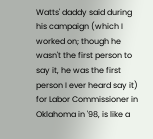Watts' daddy said during his campaign (which I worked on; though he wasn't the first person to say it, he was the first person I ever heard say it) for Labor Commissioner in Oklahoma in '98, is like a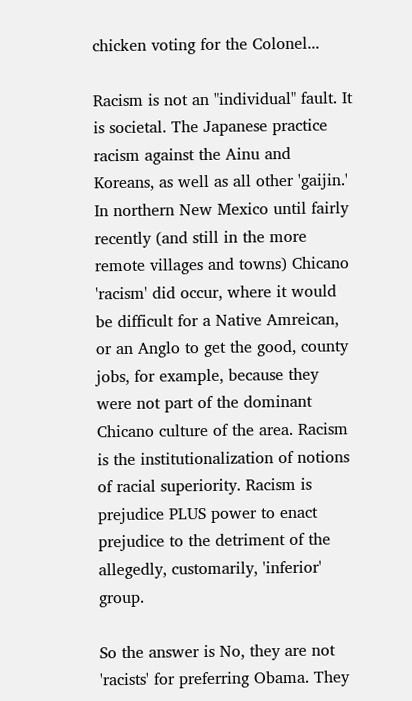chicken voting for the Colonel...

Racism is not an "individual" fault. It is societal. The Japanese practice racism against the Ainu and Koreans, as well as all other 'gaijin.' In northern New Mexico until fairly recently (and still in the more remote villages and towns) Chicano 'racism' did occur, where it would be difficult for a Native Amreican, or an Anglo to get the good, county jobs, for example, because they were not part of the dominant Chicano culture of the area. Racism is the institutionalization of notions of racial superiority. Racism is prejudice PLUS power to enact prejudice to the detriment of the allegedly, customarily, 'inferior' group.

So the answer is No, they are not 'racists' for preferring Obama. They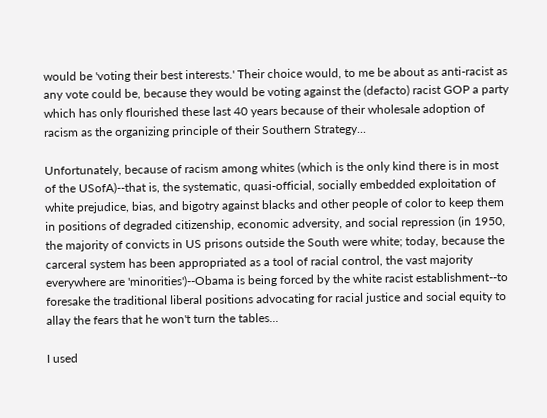would be 'voting their best interests.' Their choice would, to me be about as anti-racist as any vote could be, because they would be voting against the (defacto) racist GOP a party which has only flourished these last 40 years because of their wholesale adoption of racism as the organizing principle of their Southern Strategy...

Unfortunately, because of racism among whites (which is the only kind there is in most of the USofA)--that is, the systematic, quasi-official, socially embedded exploitation of white prejudice, bias, and bigotry against blacks and other people of color to keep them in positions of degraded citizenship, economic adversity, and social repression (in 1950, the majority of convicts in US prisons outside the South were white; today, because the carceral system has been appropriated as a tool of racial control, the vast majority everywhere are 'minorities')--Obama is being forced by the white racist establishment--to foresake the traditional liberal positions advocating for racial justice and social equity to allay the fears that he won't turn the tables...

I used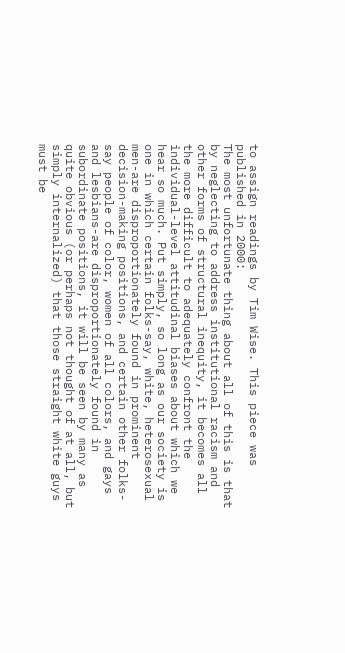to assign readings by Tim Wise. This piece was published in 2000:
The most unfortunate thing about all of this is that by neglecting to address institutional racism and other forms of structural inequity, it becomes all the more difficult to adequately confront the individual-level attitudinal biases about which we hear so much. Put simply, so long as our society is one in which certain folks-say, white, heterosexual men-are disproportionately found in prominent decision-making positions, and certain other folks-say people of color, women of all colors, and gays and lesbians-are disproportionately found in subordinate positions, it will be seen by many as quite obvious (or perhaps not thought of at all, but simply internalized) that those straight white guys must be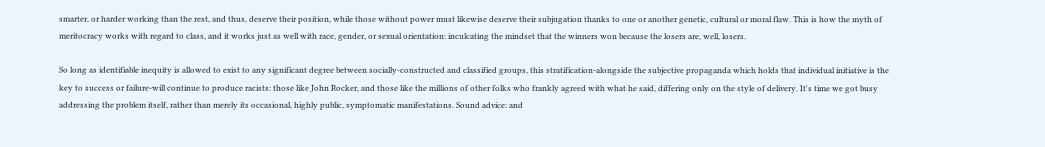smarter, or harder working than the rest, and thus, deserve their position, while those without power must likewise deserve their subjugation thanks to one or another genetic, cultural or moral flaw. This is how the myth of meritocracy works with regard to class, and it works just as well with race, gender, or sexual orientation: inculcating the mindset that the winners won because the losers are, well, losers.

So long as identifiable inequity is allowed to exist to any significant degree between socially-constructed and classified groups, this stratification-alongside the subjective propaganda which holds that individual initiative is the key to success or failure-will continue to produce racists: those like John Rocker, and those like the millions of other folks who frankly agreed with what he said, differing only on the style of delivery. It's time we got busy addressing the problem itself, rather than merely its occasional, highly public, symptomatic manifestations. Sound advice: and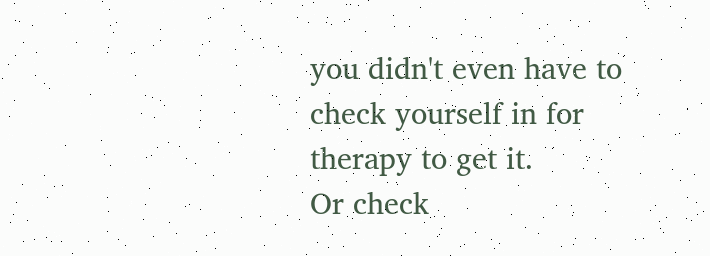you didn't even have to check yourself in for therapy to get it.
Or check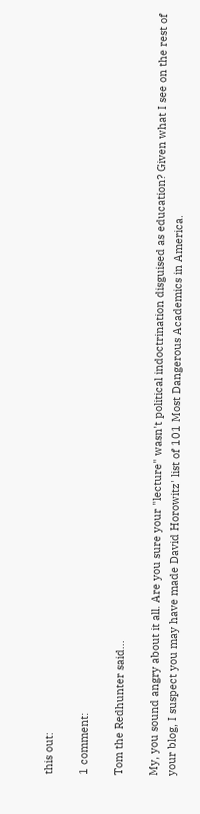this out:

1 comment:

Tom the Redhunter said...

My, you sound angry about it all. Are you sure your "lecture" wasn't political indoctrination disguised as education? Given what I see on the rest of your blog, I suspect you may have made David Horowitz' list of 101 Most Dangerous Academics in America.